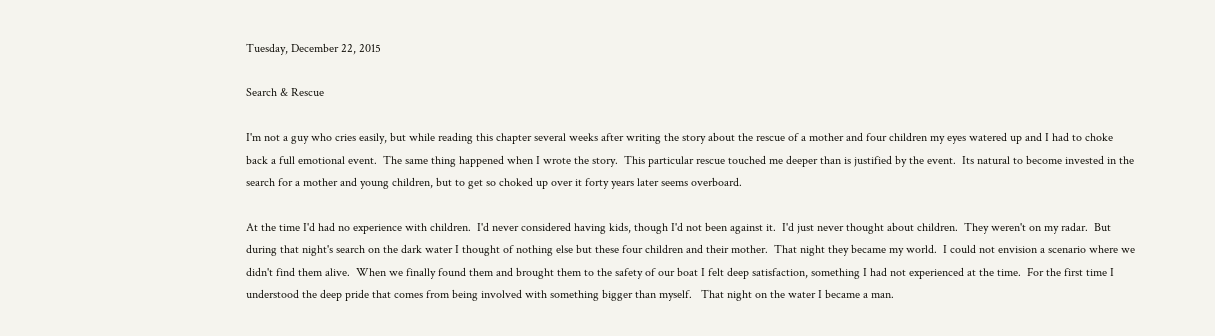Tuesday, December 22, 2015

Search & Rescue

I'm not a guy who cries easily, but while reading this chapter several weeks after writing the story about the rescue of a mother and four children my eyes watered up and I had to choke back a full emotional event.  The same thing happened when I wrote the story.  This particular rescue touched me deeper than is justified by the event.  Its natural to become invested in the search for a mother and young children, but to get so choked up over it forty years later seems overboard.

At the time I'd had no experience with children.  I'd never considered having kids, though I'd not been against it.  I'd just never thought about children.  They weren't on my radar.  But during that night's search on the dark water I thought of nothing else but these four children and their mother.  That night they became my world.  I could not envision a scenario where we didn't find them alive.  When we finally found them and brought them to the safety of our boat I felt deep satisfaction, something I had not experienced at the time.  For the first time I understood the deep pride that comes from being involved with something bigger than myself.   That night on the water I became a man.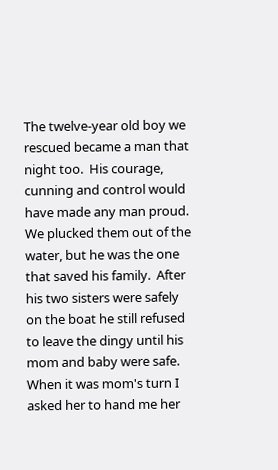The twelve-year old boy we rescued became a man that night too.  His courage, cunning and control would have made any man proud.  We plucked them out of the water, but he was the one that saved his family.  After his two sisters were safely on the boat he still refused to leave the dingy until his mom and baby were safe.  When it was mom's turn I asked her to hand me her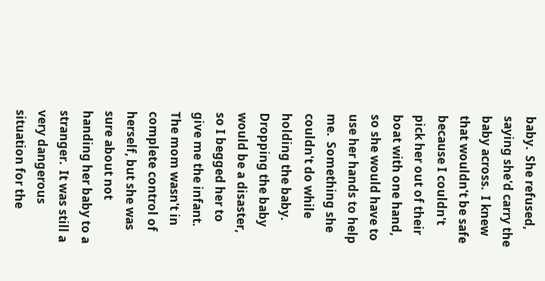baby.  She refused, saying she'd carry the baby across.  I knew that wouldn't be safe because I couldn't pick her out of their boat with one hand, so she would have to use her hands to help me.  Something she couldn't do while holding the baby.  Dropping the baby would be a disaster, so I begged her to give me the infant. The mom wasn't in complete control of herself, but she was sure about not handing her baby to a stranger.  It was still a very dangerous situation for the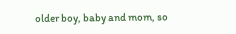older boy, baby and mom, so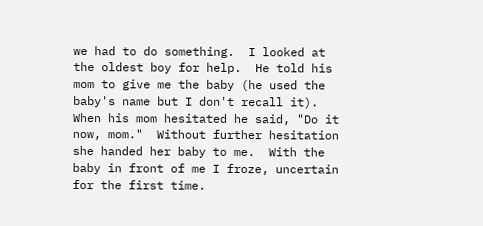we had to do something.  I looked at the oldest boy for help.  He told his mom to give me the baby (he used the baby's name but I don't recall it).  When his mom hesitated he said, "Do it now, mom."  Without further hesitation she handed her baby to me.  With the baby in front of me I froze, uncertain for the first time.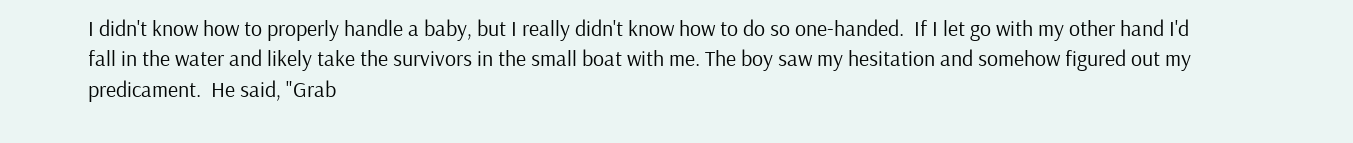I didn't know how to properly handle a baby, but I really didn't know how to do so one-handed.  If I let go with my other hand I'd fall in the water and likely take the survivors in the small boat with me. The boy saw my hesitation and somehow figured out my predicament.  He said, "Grab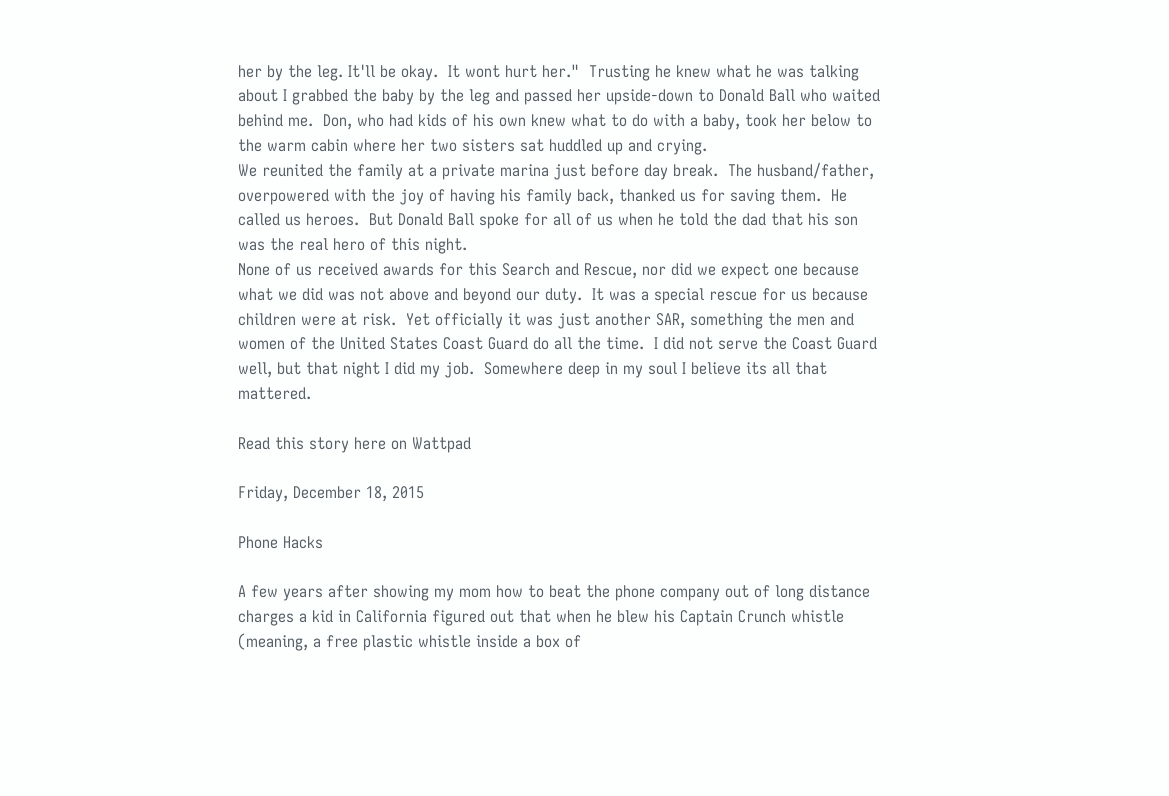her by the leg. It'll be okay.  It wont hurt her."  Trusting he knew what he was talking about I grabbed the baby by the leg and passed her upside-down to Donald Ball who waited behind me.  Don, who had kids of his own knew what to do with a baby, took her below to the warm cabin where her two sisters sat huddled up and crying.
We reunited the family at a private marina just before day break.  The husband/father, overpowered with the joy of having his family back, thanked us for saving them.  He called us heroes.  But Donald Ball spoke for all of us when he told the dad that his son was the real hero of this night.
None of us received awards for this Search and Rescue, nor did we expect one because what we did was not above and beyond our duty.  It was a special rescue for us because children were at risk.  Yet officially it was just another SAR, something the men and women of the United States Coast Guard do all the time.  I did not serve the Coast Guard well, but that night I did my job.  Somewhere deep in my soul I believe its all that mattered.

Read this story here on Wattpad

Friday, December 18, 2015

Phone Hacks

A few years after showing my mom how to beat the phone company out of long distance charges a kid in California figured out that when he blew his Captain Crunch whistle (meaning, a free plastic whistle inside a box of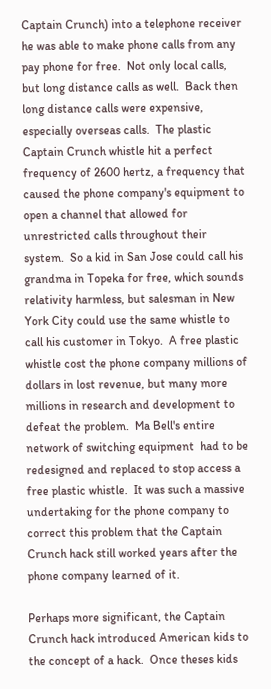Captain Crunch) into a telephone receiver he was able to make phone calls from any pay phone for free.  Not only local calls, but long distance calls as well.  Back then long distance calls were expensive, especially overseas calls.  The plastic Captain Crunch whistle hit a perfect frequency of 2600 hertz, a frequency that caused the phone company's equipment to open a channel that allowed for unrestricted calls throughout their system.  So a kid in San Jose could call his grandma in Topeka for free, which sounds relativity harmless, but salesman in New York City could use the same whistle to call his customer in Tokyo.  A free plastic whistle cost the phone company millions of dollars in lost revenue, but many more millions in research and development to defeat the problem.  Ma Bell's entire network of switching equipment  had to be redesigned and replaced to stop access a free plastic whistle.  It was such a massive undertaking for the phone company to correct this problem that the Captain Crunch hack still worked years after the phone company learned of it.

Perhaps more significant, the Captain Crunch hack introduced American kids to the concept of a hack.  Once theses kids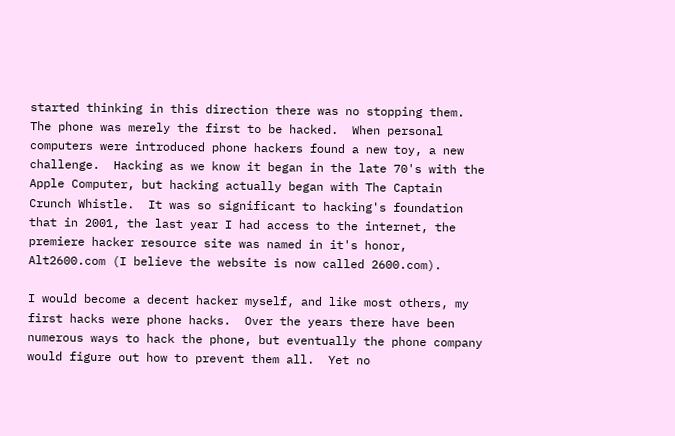started thinking in this direction there was no stopping them.  The phone was merely the first to be hacked.  When personal computers were introduced phone hackers found a new toy, a new challenge.  Hacking as we know it began in the late 70's with the Apple Computer, but hacking actually began with The Captain Crunch Whistle.  It was so significant to hacking's foundation that in 2001, the last year I had access to the internet, the premiere hacker resource site was named in it's honor, Alt2600.com (I believe the website is now called 2600.com).

I would become a decent hacker myself, and like most others, my first hacks were phone hacks.  Over the years there have been numerous ways to hack the phone, but eventually the phone company would figure out how to prevent them all.  Yet no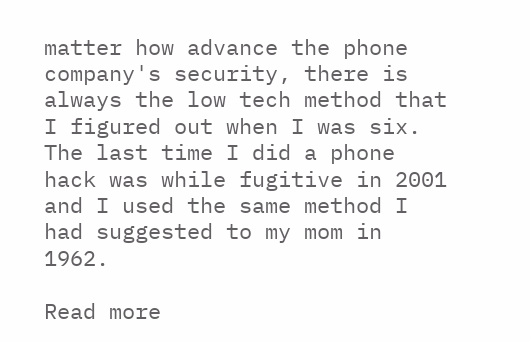matter how advance the phone company's security, there is always the low tech method that I figured out when I was six.  The last time I did a phone hack was while fugitive in 2001 and I used the same method I had suggested to my mom in 1962.

Read more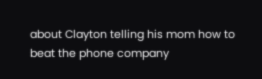about Clayton telling his mom how to beat the phone company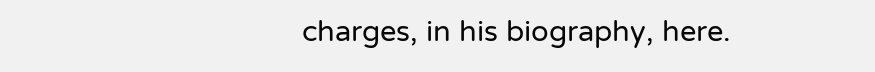charges, in his biography, here.